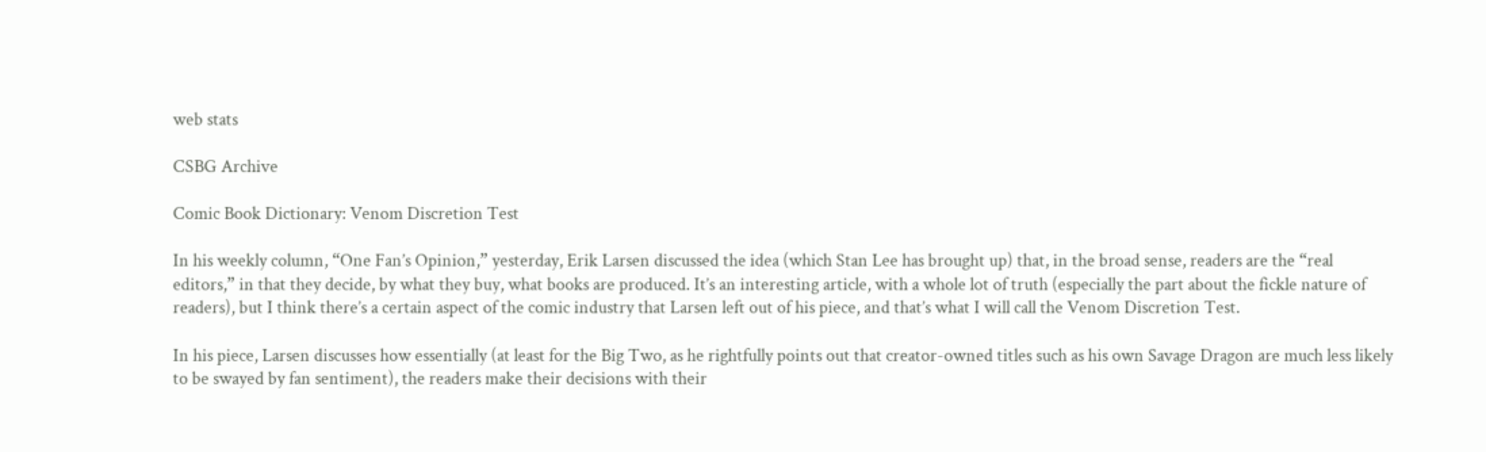web stats

CSBG Archive

Comic Book Dictionary: Venom Discretion Test

In his weekly column, “One Fan’s Opinion,” yesterday, Erik Larsen discussed the idea (which Stan Lee has brought up) that, in the broad sense, readers are the “real editors,” in that they decide, by what they buy, what books are produced. It’s an interesting article, with a whole lot of truth (especially the part about the fickle nature of readers), but I think there’s a certain aspect of the comic industry that Larsen left out of his piece, and that’s what I will call the Venom Discretion Test.

In his piece, Larsen discusses how essentially (at least for the Big Two, as he rightfully points out that creator-owned titles such as his own Savage Dragon are much less likely to be swayed by fan sentiment), the readers make their decisions with their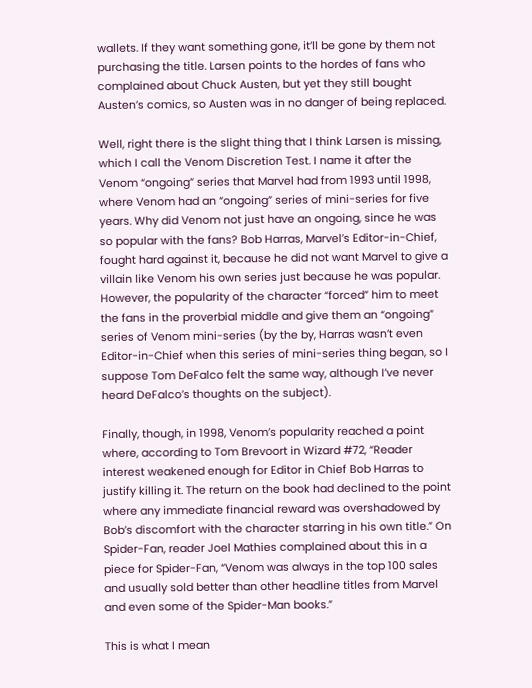wallets. If they want something gone, it’ll be gone by them not purchasing the title. Larsen points to the hordes of fans who complained about Chuck Austen, but yet they still bought Austen’s comics, so Austen was in no danger of being replaced.

Well, right there is the slight thing that I think Larsen is missing, which I call the Venom Discretion Test. I name it after the Venom “ongoing” series that Marvel had from 1993 until 1998, where Venom had an “ongoing” series of mini-series for five years. Why did Venom not just have an ongoing, since he was so popular with the fans? Bob Harras, Marvel’s Editor-in-Chief, fought hard against it, because he did not want Marvel to give a villain like Venom his own series just because he was popular. However, the popularity of the character “forced” him to meet the fans in the proverbial middle and give them an “ongoing” series of Venom mini-series (by the by, Harras wasn’t even Editor-in-Chief when this series of mini-series thing began, so I suppose Tom DeFalco felt the same way, although I’ve never heard DeFalco’s thoughts on the subject).

Finally, though, in 1998, Venom’s popularity reached a point where, according to Tom Brevoort in Wizard #72, “Reader interest weakened enough for Editor in Chief Bob Harras to justify killing it. The return on the book had declined to the point where any immediate financial reward was overshadowed by Bob’s discomfort with the character starring in his own title.” On Spider-Fan, reader Joel Mathies complained about this in a piece for Spider-Fan, “Venom was always in the top 100 sales and usually sold better than other headline titles from Marvel and even some of the Spider-Man books.”

This is what I mean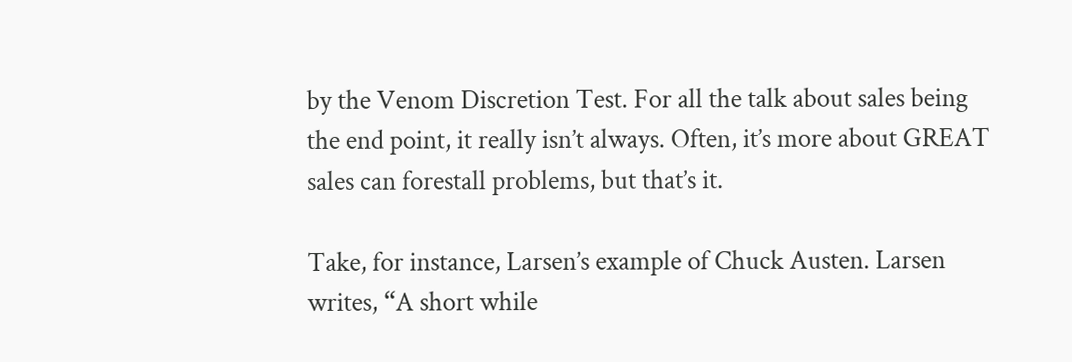by the Venom Discretion Test. For all the talk about sales being the end point, it really isn’t always. Often, it’s more about GREAT sales can forestall problems, but that’s it.

Take, for instance, Larsen’s example of Chuck Austen. Larsen writes, “A short while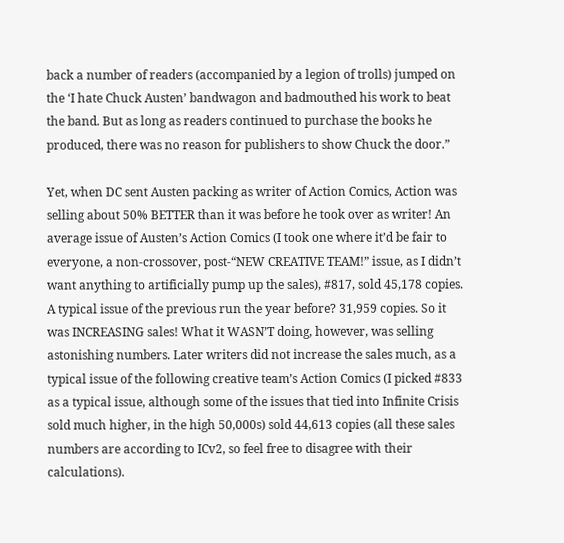back a number of readers (accompanied by a legion of trolls) jumped on the ‘I hate Chuck Austen’ bandwagon and badmouthed his work to beat the band. But as long as readers continued to purchase the books he produced, there was no reason for publishers to show Chuck the door.”

Yet, when DC sent Austen packing as writer of Action Comics, Action was selling about 50% BETTER than it was before he took over as writer! An average issue of Austen’s Action Comics (I took one where it’d be fair to everyone, a non-crossover, post-“NEW CREATIVE TEAM!” issue, as I didn’t want anything to artificially pump up the sales), #817, sold 45,178 copies. A typical issue of the previous run the year before? 31,959 copies. So it was INCREASING sales! What it WASN’T doing, however, was selling astonishing numbers. Later writers did not increase the sales much, as a typical issue of the following creative team’s Action Comics (I picked #833 as a typical issue, although some of the issues that tied into Infinite Crisis sold much higher, in the high 50,000s) sold 44,613 copies (all these sales numbers are according to ICv2, so feel free to disagree with their calculations).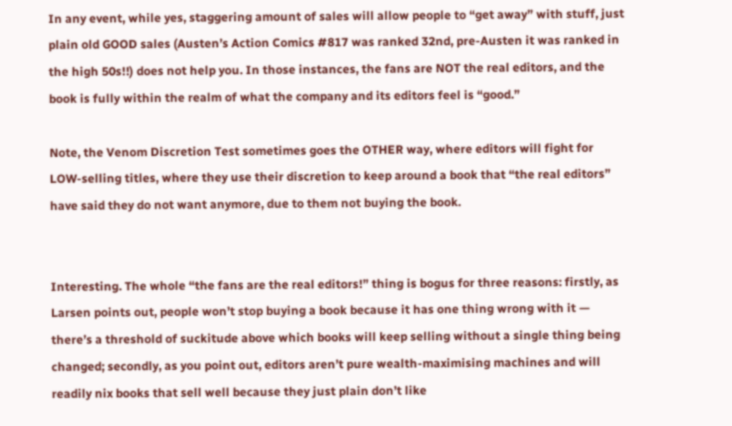In any event, while yes, staggering amount of sales will allow people to “get away” with stuff, just plain old GOOD sales (Austen’s Action Comics #817 was ranked 32nd, pre-Austen it was ranked in the high 50s!!) does not help you. In those instances, the fans are NOT the real editors, and the book is fully within the realm of what the company and its editors feel is “good.”

Note, the Venom Discretion Test sometimes goes the OTHER way, where editors will fight for LOW-selling titles, where they use their discretion to keep around a book that “the real editors” have said they do not want anymore, due to them not buying the book.


Interesting. The whole “the fans are the real editors!” thing is bogus for three reasons: firstly, as Larsen points out, people won’t stop buying a book because it has one thing wrong with it — there’s a threshold of suckitude above which books will keep selling without a single thing being changed; secondly, as you point out, editors aren’t pure wealth-maximising machines and will readily nix books that sell well because they just plain don’t like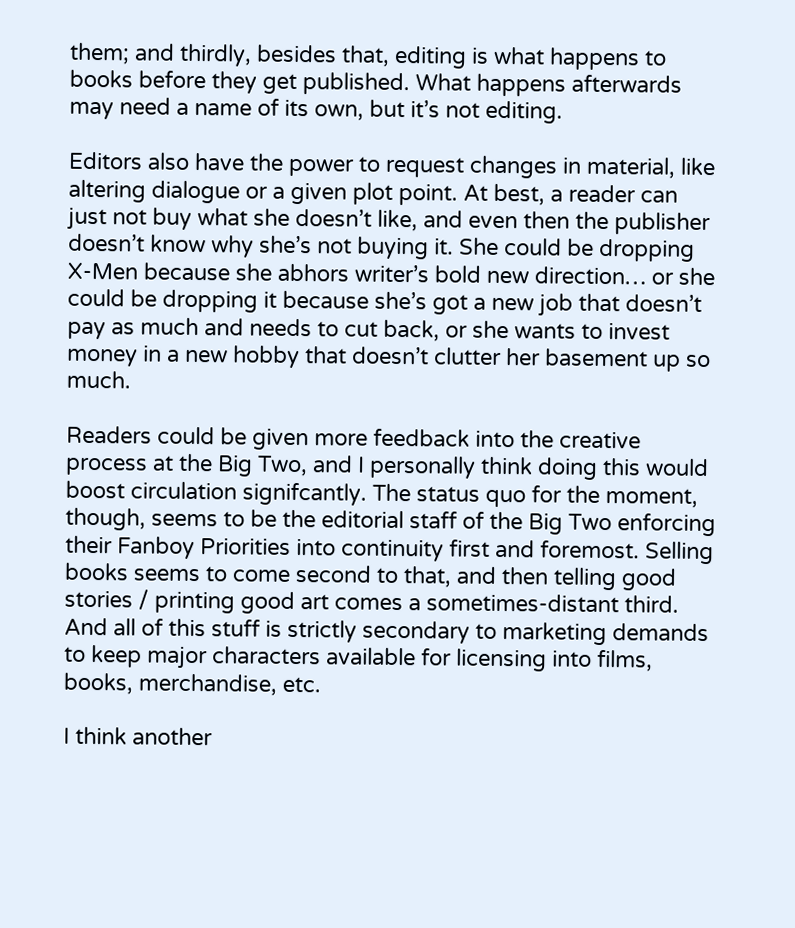them; and thirdly, besides that, editing is what happens to books before they get published. What happens afterwards may need a name of its own, but it’s not editing.

Editors also have the power to request changes in material, like altering dialogue or a given plot point. At best, a reader can just not buy what she doesn’t like, and even then the publisher doesn’t know why she’s not buying it. She could be dropping X-Men because she abhors writer’s bold new direction… or she could be dropping it because she’s got a new job that doesn’t pay as much and needs to cut back, or she wants to invest money in a new hobby that doesn’t clutter her basement up so much.

Readers could be given more feedback into the creative process at the Big Two, and I personally think doing this would boost circulation signifcantly. The status quo for the moment, though, seems to be the editorial staff of the Big Two enforcing their Fanboy Priorities into continuity first and foremost. Selling books seems to come second to that, and then telling good stories / printing good art comes a sometimes-distant third.
And all of this stuff is strictly secondary to marketing demands to keep major characters available for licensing into films, books, merchandise, etc.

I think another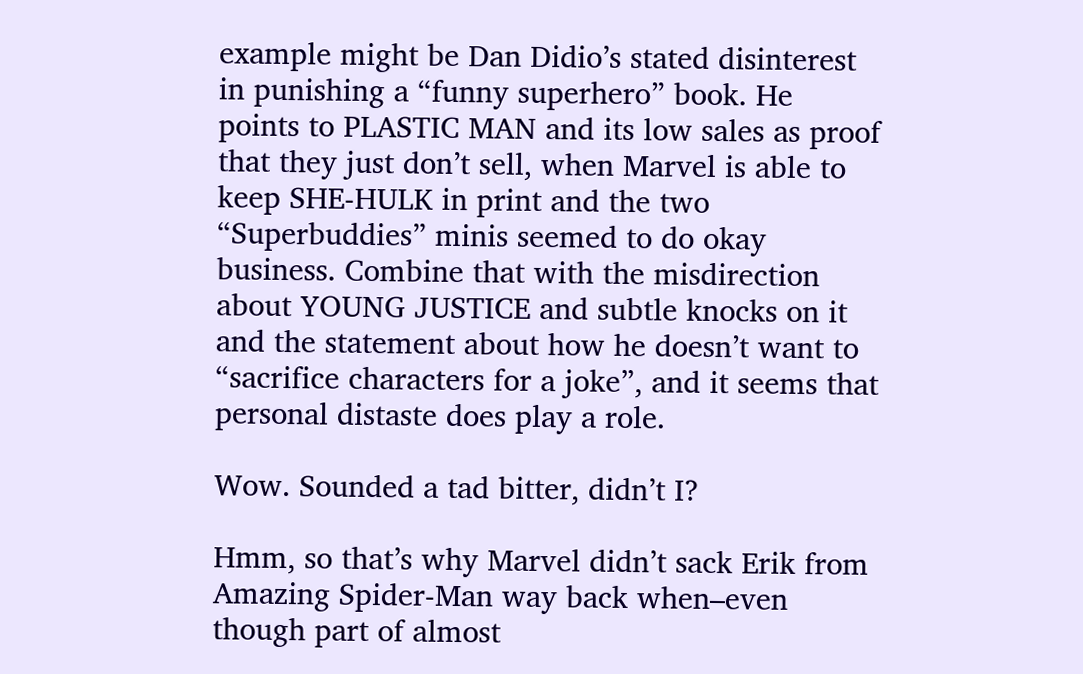example might be Dan Didio’s stated disinterest in punishing a “funny superhero” book. He points to PLASTIC MAN and its low sales as proof that they just don’t sell, when Marvel is able to keep SHE-HULK in print and the two “Superbuddies” minis seemed to do okay business. Combine that with the misdirection about YOUNG JUSTICE and subtle knocks on it and the statement about how he doesn’t want to “sacrifice characters for a joke”, and it seems that personal distaste does play a role.

Wow. Sounded a tad bitter, didn’t I?

Hmm, so that’s why Marvel didn’t sack Erik from Amazing Spider-Man way back when–even though part of almost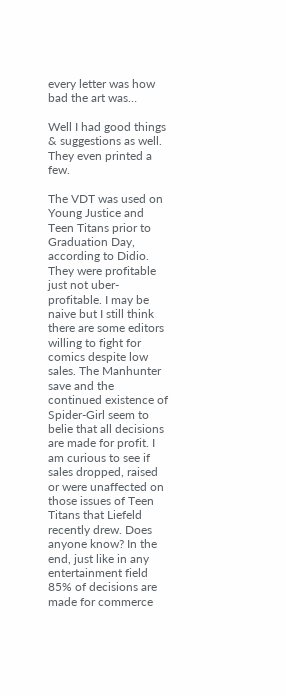every letter was how bad the art was…

Well I had good things & suggestions as well.
They even printed a few.

The VDT was used on Young Justice and Teen Titans prior to Graduation Day, according to Didio. They were profitable just not uber-profitable. I may be naive but I still think there are some editors willing to fight for comics despite low sales. The Manhunter save and the continued existence of Spider-Girl seem to belie that all decisions are made for profit. I am curious to see if sales dropped, raised or were unaffected on those issues of Teen Titans that Liefeld recently drew. Does anyone know? In the end, just like in any entertainment field 85% of decisions are made for commerce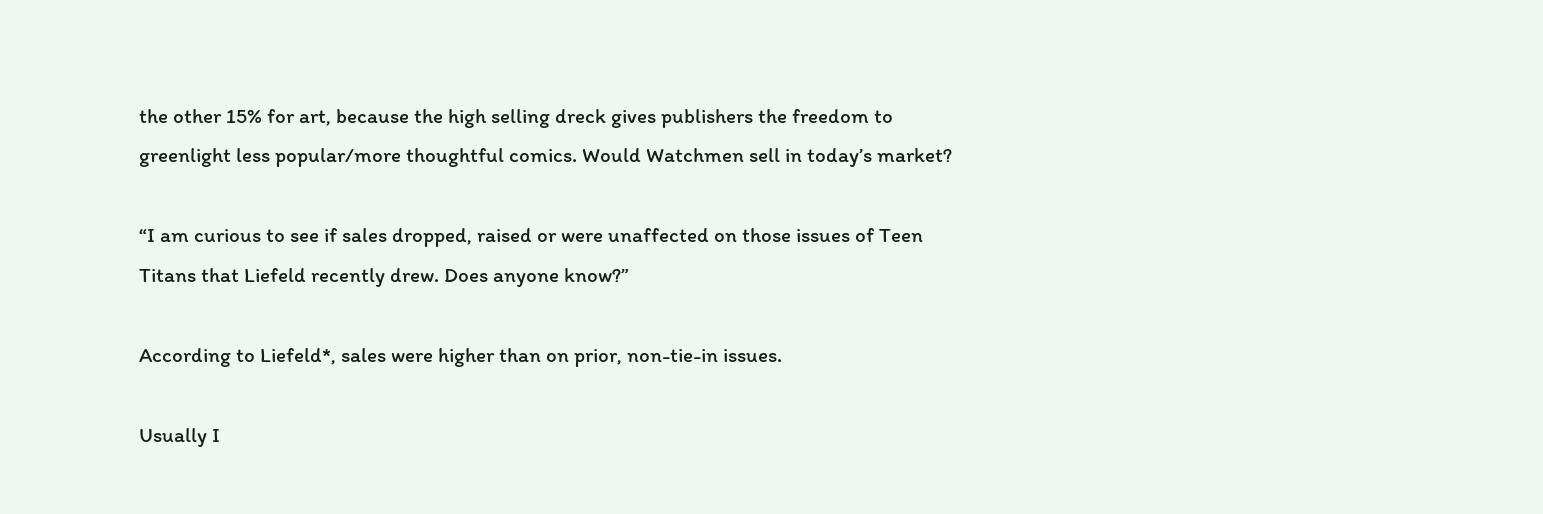the other 15% for art, because the high selling dreck gives publishers the freedom to greenlight less popular/more thoughtful comics. Would Watchmen sell in today’s market?

“I am curious to see if sales dropped, raised or were unaffected on those issues of Teen Titans that Liefeld recently drew. Does anyone know?”

According to Liefeld*, sales were higher than on prior, non-tie-in issues.

Usually I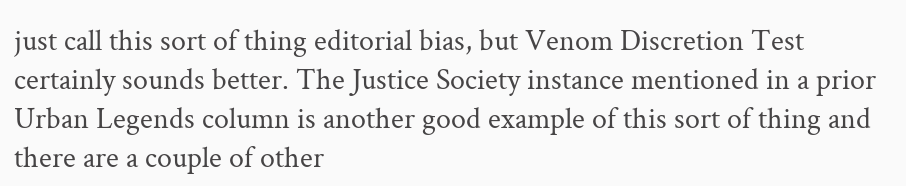just call this sort of thing editorial bias, but Venom Discretion Test certainly sounds better. The Justice Society instance mentioned in a prior Urban Legends column is another good example of this sort of thing and there are a couple of other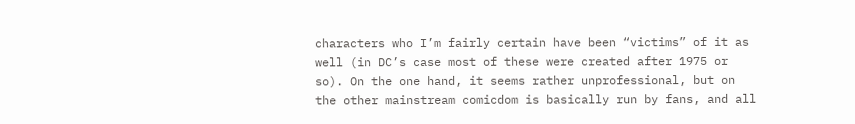characters who I’m fairly certain have been “victims” of it as well (in DC’s case most of these were created after 1975 or so). On the one hand, it seems rather unprofessional, but on the other mainstream comicdom is basically run by fans, and all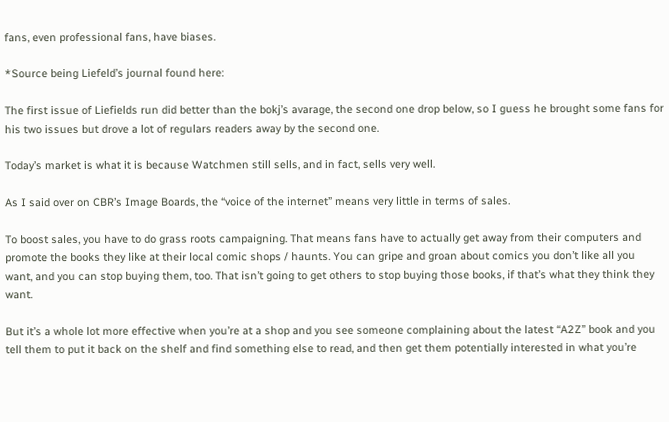fans, even professional fans, have biases.

*Source being Liefeld’s journal found here:

The first issue of Liefields run did better than the bokj’s avarage, the second one drop below, so I guess he brought some fans for his two issues but drove a lot of regulars readers away by the second one.

Today’s market is what it is because Watchmen still sells, and in fact, sells very well.

As I said over on CBR’s Image Boards, the “voice of the internet” means very little in terms of sales.

To boost sales, you have to do grass roots campaigning. That means fans have to actually get away from their computers and promote the books they like at their local comic shops / haunts. You can gripe and groan about comics you don’t like all you want, and you can stop buying them, too. That isn’t going to get others to stop buying those books, if that’s what they think they want.

But it’s a whole lot more effective when you’re at a shop and you see someone complaining about the latest “A2Z” book and you tell them to put it back on the shelf and find something else to read, and then get them potentially interested in what you’re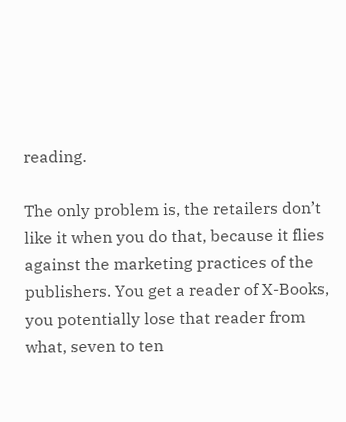reading.

The only problem is, the retailers don’t like it when you do that, because it flies against the marketing practices of the publishers. You get a reader of X-Books, you potentially lose that reader from what, seven to ten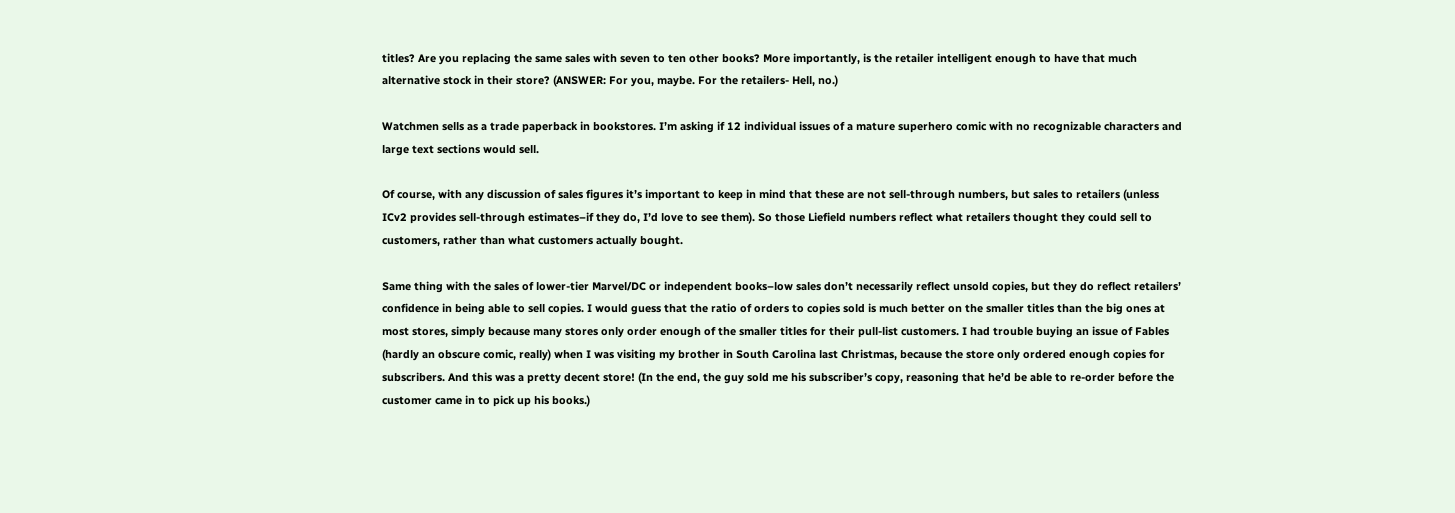titles? Are you replacing the same sales with seven to ten other books? More importantly, is the retailer intelligent enough to have that much alternative stock in their store? (ANSWER: For you, maybe. For the retailers- Hell, no.)

Watchmen sells as a trade paperback in bookstores. I’m asking if 12 individual issues of a mature superhero comic with no recognizable characters and large text sections would sell.

Of course, with any discussion of sales figures it’s important to keep in mind that these are not sell-through numbers, but sales to retailers (unless ICv2 provides sell-through estimates–if they do, I’d love to see them). So those Liefield numbers reflect what retailers thought they could sell to customers, rather than what customers actually bought.

Same thing with the sales of lower-tier Marvel/DC or independent books–low sales don’t necessarily reflect unsold copies, but they do reflect retailers’ confidence in being able to sell copies. I would guess that the ratio of orders to copies sold is much better on the smaller titles than the big ones at most stores, simply because many stores only order enough of the smaller titles for their pull-list customers. I had trouble buying an issue of Fables (hardly an obscure comic, really) when I was visiting my brother in South Carolina last Christmas, because the store only ordered enough copies for subscribers. And this was a pretty decent store! (In the end, the guy sold me his subscriber’s copy, reasoning that he’d be able to re-order before the customer came in to pick up his books.)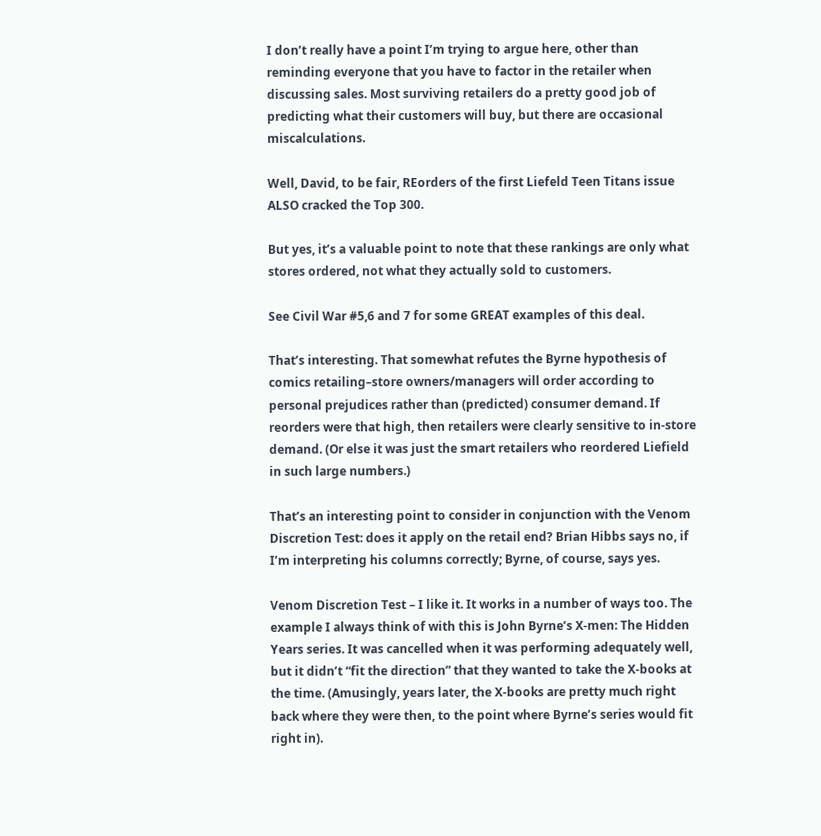I don’t really have a point I’m trying to argue here, other than reminding everyone that you have to factor in the retailer when discussing sales. Most surviving retailers do a pretty good job of predicting what their customers will buy, but there are occasional miscalculations.

Well, David, to be fair, REorders of the first Liefeld Teen Titans issue ALSO cracked the Top 300.

But yes, it’s a valuable point to note that these rankings are only what stores ordered, not what they actually sold to customers.

See Civil War #5,6 and 7 for some GREAT examples of this deal.

That’s interesting. That somewhat refutes the Byrne hypothesis of comics retailing–store owners/managers will order according to personal prejudices rather than (predicted) consumer demand. If reorders were that high, then retailers were clearly sensitive to in-store demand. (Or else it was just the smart retailers who reordered Liefield in such large numbers.)

That’s an interesting point to consider in conjunction with the Venom Discretion Test: does it apply on the retail end? Brian Hibbs says no, if I’m interpreting his columns correctly; Byrne, of course, says yes.

Venom Discretion Test – I like it. It works in a number of ways too. The example I always think of with this is John Byrne’s X-men: The Hidden Years series. It was cancelled when it was performing adequately well, but it didn’t “fit the direction” that they wanted to take the X-books at the time. (Amusingly, years later, the X-books are pretty much right back where they were then, to the point where Byrne’s series would fit right in).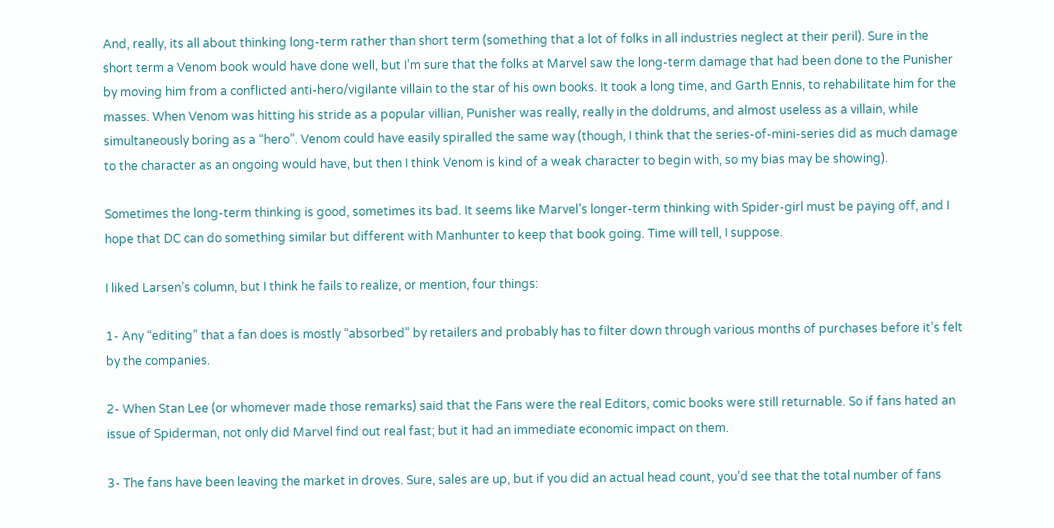And, really, its all about thinking long-term rather than short term (something that a lot of folks in all industries neglect at their peril). Sure in the short term a Venom book would have done well, but I’m sure that the folks at Marvel saw the long-term damage that had been done to the Punisher by moving him from a conflicted anti-hero/vigilante villain to the star of his own books. It took a long time, and Garth Ennis, to rehabilitate him for the masses. When Venom was hitting his stride as a popular villian, Punisher was really, really in the doldrums, and almost useless as a villain, while simultaneously boring as a “hero”. Venom could have easily spiralled the same way (though, I think that the series-of-mini-series did as much damage to the character as an ongoing would have, but then I think Venom is kind of a weak character to begin with, so my bias may be showing).

Sometimes the long-term thinking is good, sometimes its bad. It seems like Marvel’s longer-term thinking with Spider-girl must be paying off, and I hope that DC can do something similar but different with Manhunter to keep that book going. Time will tell, I suppose.

I liked Larsen’s column, but I think he fails to realize, or mention, four things:

1- Any “editing” that a fan does is mostly “absorbed” by retailers and probably has to filter down through various months of purchases before it’s felt by the companies.

2- When Stan Lee (or whomever made those remarks) said that the Fans were the real Editors, comic books were still returnable. So if fans hated an issue of Spiderman, not only did Marvel find out real fast; but it had an immediate economic impact on them.

3- The fans have been leaving the market in droves. Sure, sales are up, but if you did an actual head count, you’d see that the total number of fans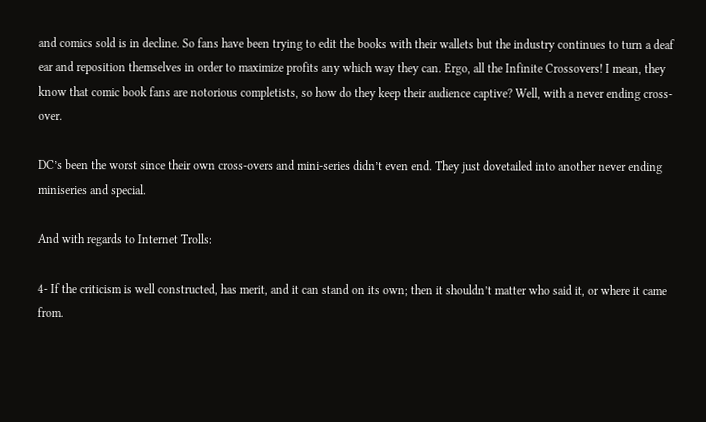and comics sold is in decline. So fans have been trying to edit the books with their wallets but the industry continues to turn a deaf ear and reposition themselves in order to maximize profits any which way they can. Ergo, all the Infinite Crossovers! I mean, they know that comic book fans are notorious completists, so how do they keep their audience captive? Well, with a never ending cross-over.

DC’s been the worst since their own cross-overs and mini-series didn’t even end. They just dovetailed into another never ending miniseries and special.

And with regards to Internet Trolls:

4- If the criticism is well constructed, has merit, and it can stand on its own; then it shouldn’t matter who said it, or where it came from.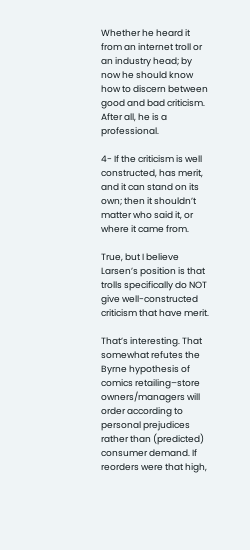Whether he heard it from an internet troll or an industry head; by now he should know how to discern between good and bad criticism. After all, he is a professional.

4- If the criticism is well constructed, has merit, and it can stand on its own; then it shouldn’t matter who said it, or where it came from.

True, but I believe Larsen’s position is that trolls specifically do NOT give well-constructed criticism that have merit.

That’s interesting. That somewhat refutes the Byrne hypothesis of comics retailing–store owners/managers will order according to personal prejudices rather than (predicted) consumer demand. If reorders were that high,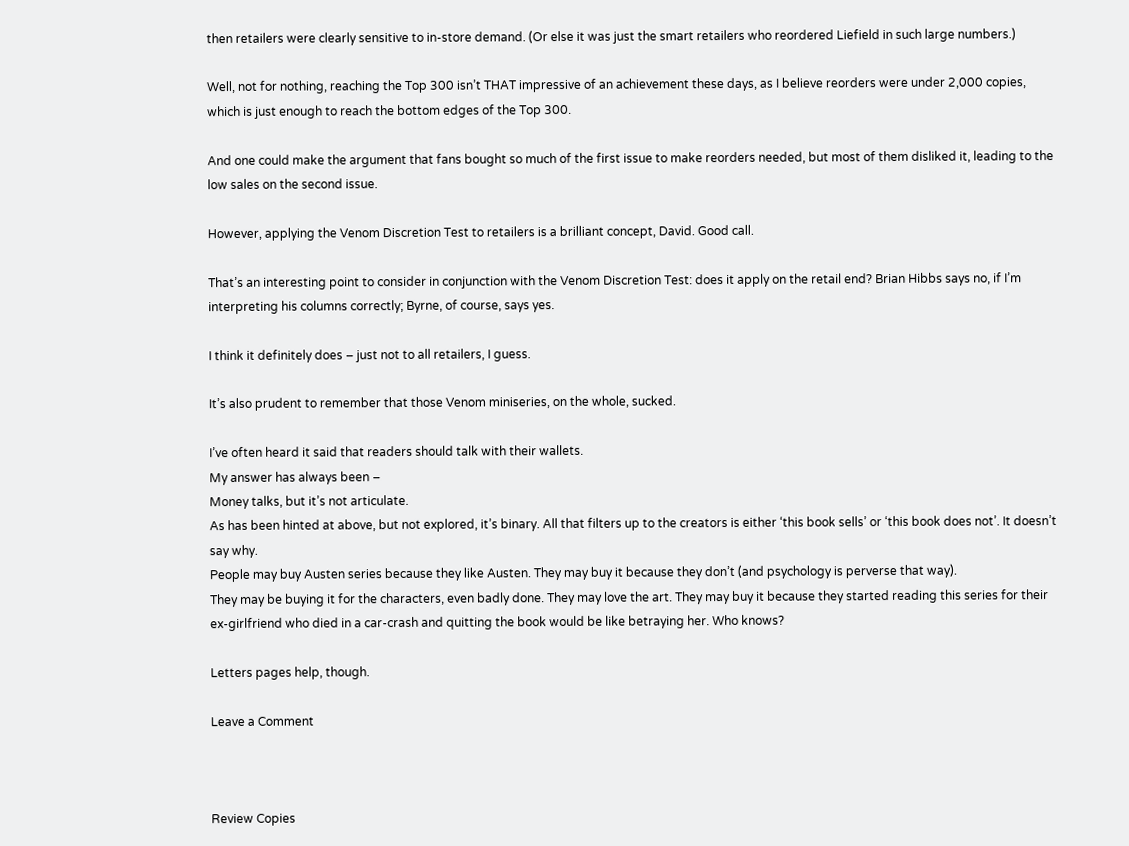then retailers were clearly sensitive to in-store demand. (Or else it was just the smart retailers who reordered Liefield in such large numbers.)

Well, not for nothing, reaching the Top 300 isn’t THAT impressive of an achievement these days, as I believe reorders were under 2,000 copies, which is just enough to reach the bottom edges of the Top 300.

And one could make the argument that fans bought so much of the first issue to make reorders needed, but most of them disliked it, leading to the low sales on the second issue.

However, applying the Venom Discretion Test to retailers is a brilliant concept, David. Good call.

That’s an interesting point to consider in conjunction with the Venom Discretion Test: does it apply on the retail end? Brian Hibbs says no, if I’m interpreting his columns correctly; Byrne, of course, says yes.

I think it definitely does – just not to all retailers, I guess.

It’s also prudent to remember that those Venom miniseries, on the whole, sucked.

I’ve often heard it said that readers should talk with their wallets.
My answer has always been –
Money talks, but it’s not articulate.
As has been hinted at above, but not explored, it’s binary. All that filters up to the creators is either ‘this book sells’ or ‘this book does not’. It doesn’t say why.
People may buy Austen series because they like Austen. They may buy it because they don’t (and psychology is perverse that way).
They may be buying it for the characters, even badly done. They may love the art. They may buy it because they started reading this series for their ex-girlfriend who died in a car-crash and quitting the book would be like betraying her. Who knows?

Letters pages help, though.

Leave a Comment



Review Copies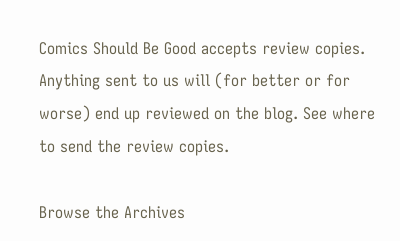Comics Should Be Good accepts review copies. Anything sent to us will (for better or for worse) end up reviewed on the blog. See where to send the review copies.

Browse the Archives